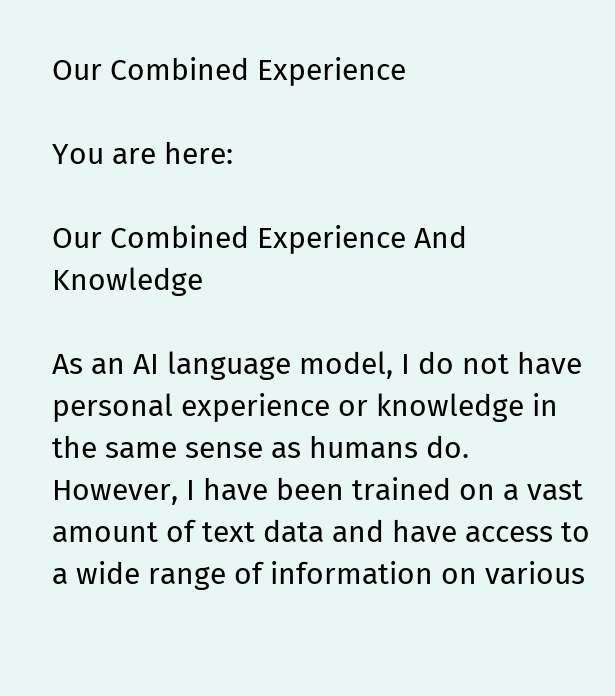Our Combined Experience

You are here:

Our Combined Experience And Knowledge

As an AI language model, I do not have personal experience or knowledge in the same sense as humans do. However, I have been trained on a vast amount of text data and have access to a wide range of information on various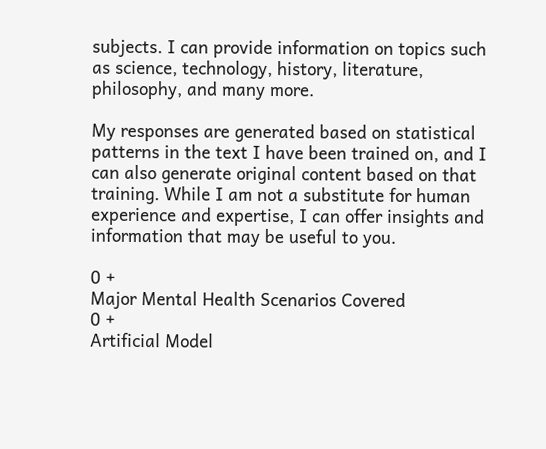subjects. I can provide information on topics such as science, technology, history, literature, philosophy, and many more.

My responses are generated based on statistical patterns in the text I have been trained on, and I can also generate original content based on that training. While I am not a substitute for human experience and expertise, I can offer insights and information that may be useful to you.

0 +
Major Mental Health Scenarios Covered
0 +
Artificial Model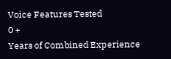Voice Features Tested
0 +
Years of Combined Experience